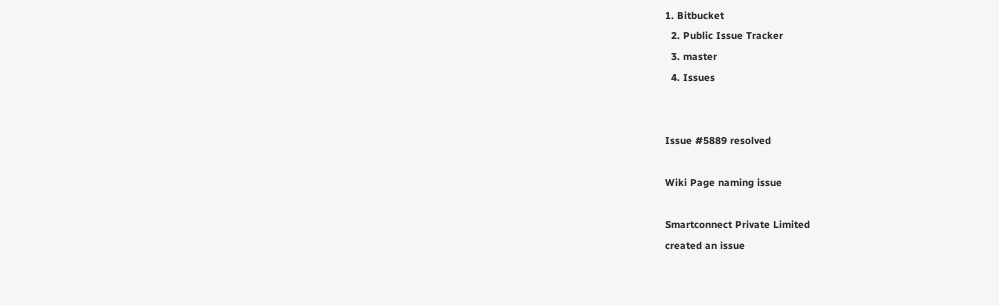1. Bitbucket
  2. Public Issue Tracker
  3. master
  4. Issues


Issue #5889 resolved

Wiki Page naming issue

Smartconnect Private Limited
created an issue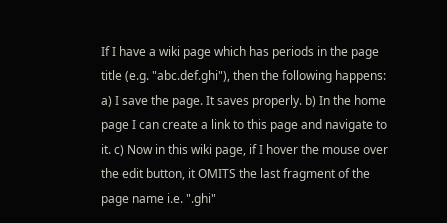If I have a wiki page which has periods in the page title (e.g. "abc.def.ghi"), then the following happens: a) I save the page. It saves properly. b) In the home page I can create a link to this page and navigate to it. c) Now in this wiki page, if I hover the mouse over the edit button, it OMITS the last fragment of the page name i.e. ".ghi"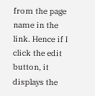from the page name in the link. Hence if I click the edit button, it displays the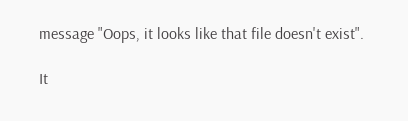message "Oops, it looks like that file doesn't exist".

It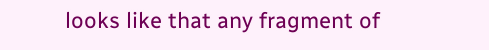looks like that any fragment of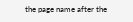the page name after the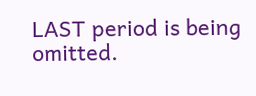LAST period is being omitted.